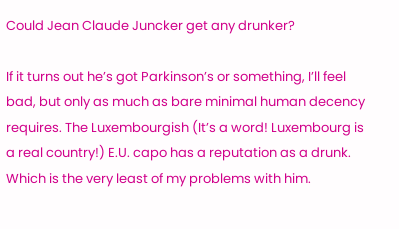Could Jean Claude Juncker get any drunker?

If it turns out he’s got Parkinson’s or something, I’ll feel bad, but only as much as bare minimal human decency requires. The Luxembourgish (It’s a word! Luxembourg is a real country!) E.U. capo has a reputation as a drunk. Which is the very least of my problems with him.